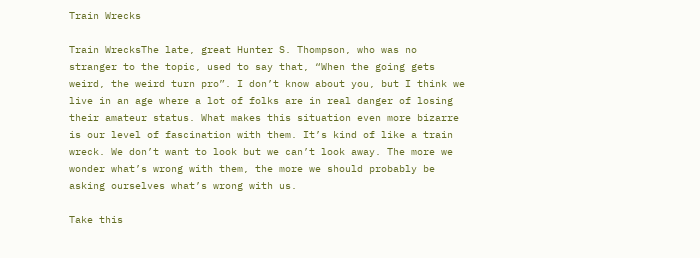Train Wrecks

Train WrecksThe late, great Hunter S. Thompson, who was no stranger to the topic, used to say that, “When the going gets weird, the weird turn pro”. I don’t know about you, but I think we live in an age where a lot of folks are in real danger of losing their amateur status. What makes this situation even more bizarre is our level of fascination with them. It’s kind of like a train wreck. We don’t want to look but we can’t look away. The more we wonder what’s wrong with them, the more we should probably be asking ourselves what’s wrong with us.

Take this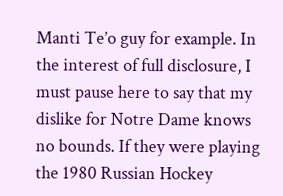Manti Te’o guy for example. In the interest of full disclosure, I must pause here to say that my dislike for Notre Dame knows no bounds. If they were playing the 1980 Russian Hockey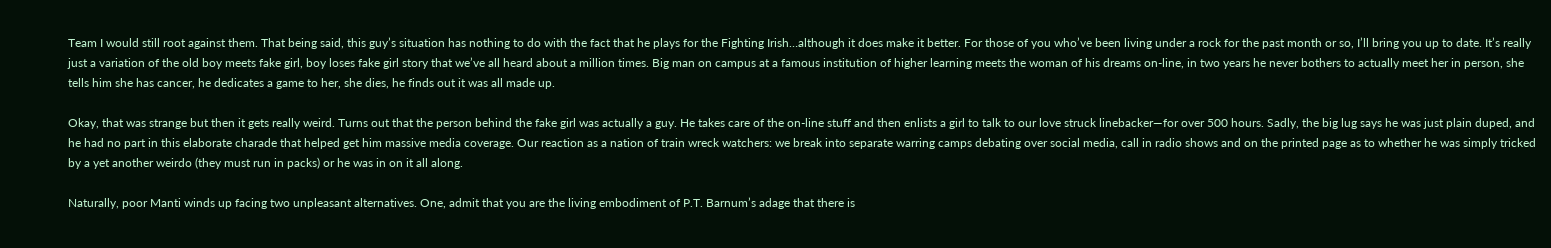Team I would still root against them. That being said, this guy’s situation has nothing to do with the fact that he plays for the Fighting Irish…although it does make it better. For those of you who’ve been living under a rock for the past month or so, I’ll bring you up to date. It’s really just a variation of the old boy meets fake girl, boy loses fake girl story that we’ve all heard about a million times. Big man on campus at a famous institution of higher learning meets the woman of his dreams on-line, in two years he never bothers to actually meet her in person, she tells him she has cancer, he dedicates a game to her, she dies, he finds out it was all made up.

Okay, that was strange but then it gets really weird. Turns out that the person behind the fake girl was actually a guy. He takes care of the on-line stuff and then enlists a girl to talk to our love struck linebacker—for over 500 hours. Sadly, the big lug says he was just plain duped, and he had no part in this elaborate charade that helped get him massive media coverage. Our reaction as a nation of train wreck watchers: we break into separate warring camps debating over social media, call in radio shows and on the printed page as to whether he was simply tricked by a yet another weirdo (they must run in packs) or he was in on it all along.

Naturally, poor Manti winds up facing two unpleasant alternatives. One, admit that you are the living embodiment of P.T. Barnum’s adage that there is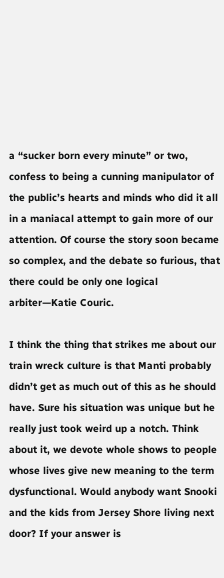a “sucker born every minute” or two, confess to being a cunning manipulator of the public’s hearts and minds who did it all in a maniacal attempt to gain more of our attention. Of course the story soon became so complex, and the debate so furious, that there could be only one logical arbiter—Katie Couric.

I think the thing that strikes me about our train wreck culture is that Manti probably didn’t get as much out of this as he should have. Sure his situation was unique but he really just took weird up a notch. Think about it, we devote whole shows to people whose lives give new meaning to the term dysfunctional. Would anybody want Snooki and the kids from Jersey Shore living next door? If your answer is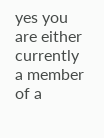yes you are either currently a member of a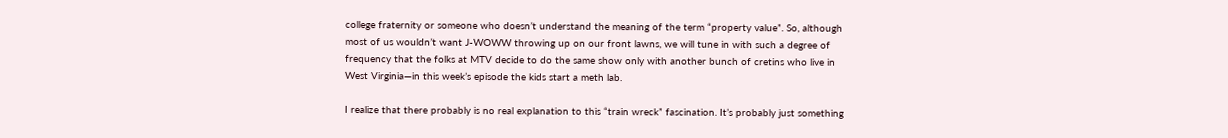college fraternity or someone who doesn’t understand the meaning of the term “property value”. So, although most of us wouldn’t want J-WOWW throwing up on our front lawns, we will tune in with such a degree of frequency that the folks at MTV decide to do the same show only with another bunch of cretins who live in West Virginia—in this week’s episode the kids start a meth lab.

I realize that there probably is no real explanation to this “train wreck” fascination. It’s probably just something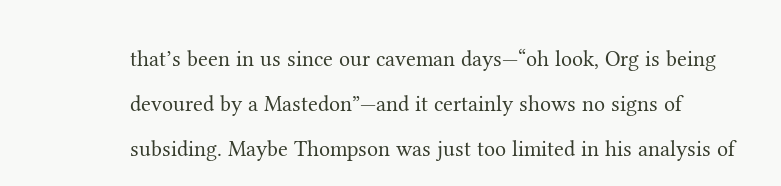that’s been in us since our caveman days—“oh look, Org is being devoured by a Mastedon”—and it certainly shows no signs of subsiding. Maybe Thompson was just too limited in his analysis of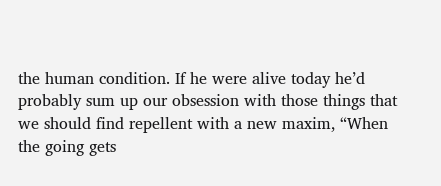the human condition. If he were alive today he’d probably sum up our obsession with those things that we should find repellent with a new maxim, “When the going gets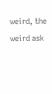weird, the weird ask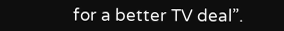for a better TV deal”.